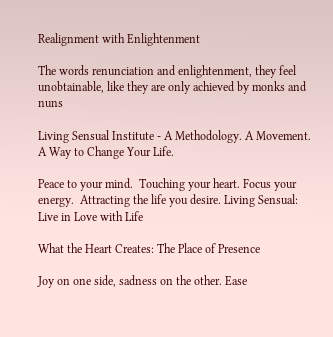Realignment with Enlightenment

The words renunciation and enlightenment, they feel unobtainable, like they are only achieved by monks and nuns

Living Sensual Institute - A Methodology. A Movement. A Way to Change Your Life.

Peace to your mind.  Touching your heart. Focus your energy.  Attracting the life you desire. Living Sensual: Live in Love with Life

What the Heart Creates: The Place of Presence

Joy on one side, sadness on the other. Ease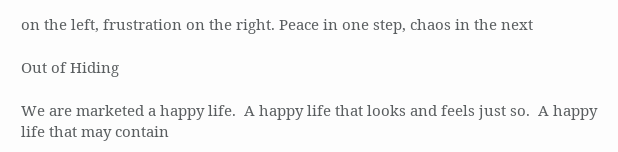on the left, frustration on the right. Peace in one step, chaos in the next

Out of Hiding

We are marketed a happy life.  A happy life that looks and feels just so.  A happy life that may contain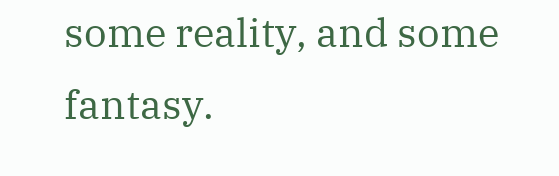some reality, and some fantasy.